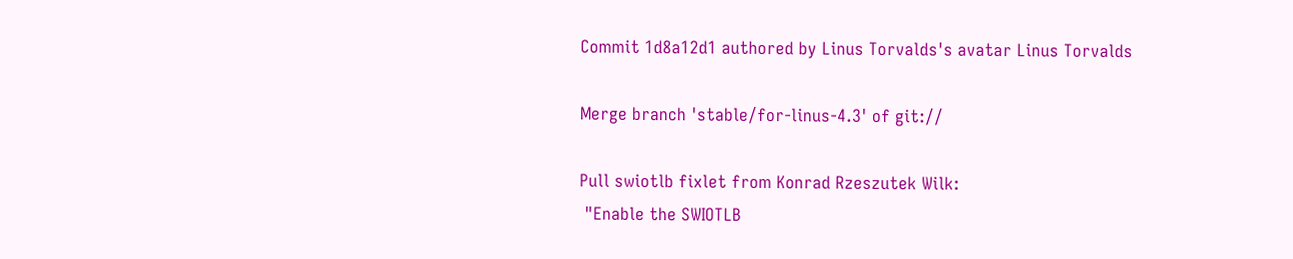Commit 1d8a12d1 authored by Linus Torvalds's avatar Linus Torvalds

Merge branch 'stable/for-linus-4.3' of git://

Pull swiotlb fixlet from Konrad Rzeszutek Wilk:
 "Enable the SWIOTLB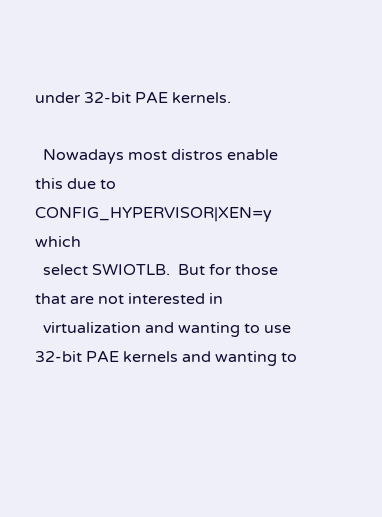under 32-bit PAE kernels.

  Nowadays most distros enable this due to CONFIG_HYPERVISOR|XEN=y which
  select SWIOTLB.  But for those that are not interested in
  virtualization and wanting to use 32-bit PAE kernels and wanting to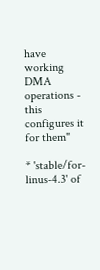have working DMA operations - this configures it for them"

* 'stable/for-linus-4.3' of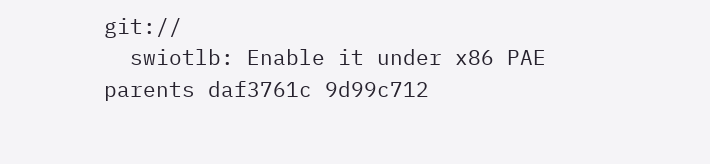git://
  swiotlb: Enable it under x86 PAE
parents daf3761c 9d99c712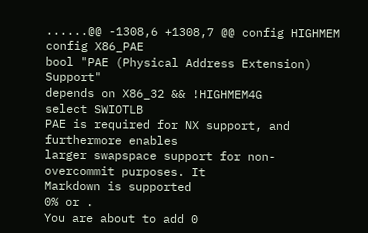......@@ -1308,6 +1308,7 @@ config HIGHMEM
config X86_PAE
bool "PAE (Physical Address Extension) Support"
depends on X86_32 && !HIGHMEM4G
select SWIOTLB
PAE is required for NX support, and furthermore enables
larger swapspace support for non-overcommit purposes. It
Markdown is supported
0% or .
You are about to add 0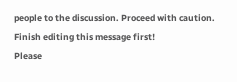people to the discussion. Proceed with caution.
Finish editing this message first!
Please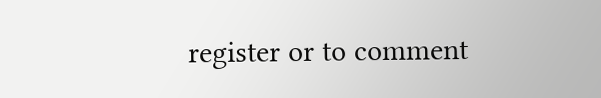register or to comment